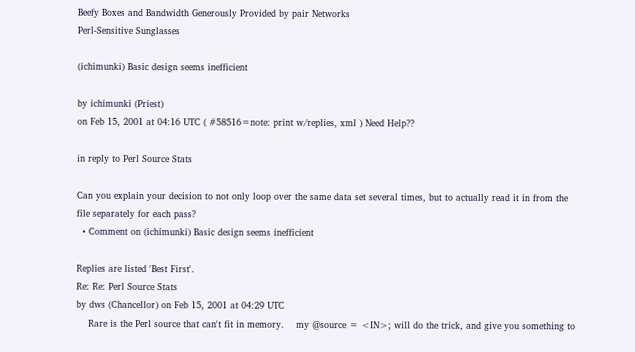Beefy Boxes and Bandwidth Generously Provided by pair Networks
Perl-Sensitive Sunglasses

(ichimunki) Basic design seems inefficient

by ichimunki (Priest)
on Feb 15, 2001 at 04:16 UTC ( #58516=note: print w/replies, xml ) Need Help??

in reply to Perl Source Stats

Can you explain your decision to not only loop over the same data set several times, but to actually read it in from the file separately for each pass?
  • Comment on (ichimunki) Basic design seems inefficient

Replies are listed 'Best First'.
Re: Re: Perl Source Stats
by dws (Chancellor) on Feb 15, 2001 at 04:29 UTC
    Rare is the Perl source that can't fit in memory.    my @source = <IN>; will do the trick, and give you something to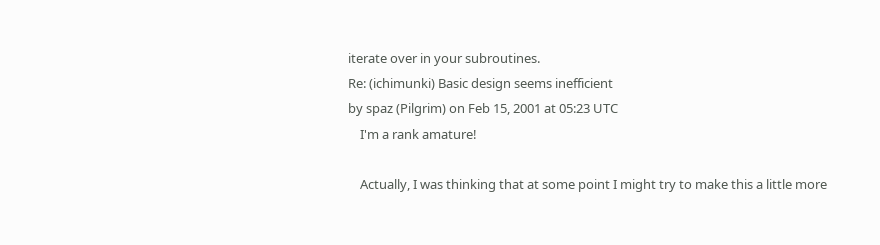iterate over in your subroutines.
Re: (ichimunki) Basic design seems inefficient
by spaz (Pilgrim) on Feb 15, 2001 at 05:23 UTC
    I'm a rank amature!

    Actually, I was thinking that at some point I might try to make this a little more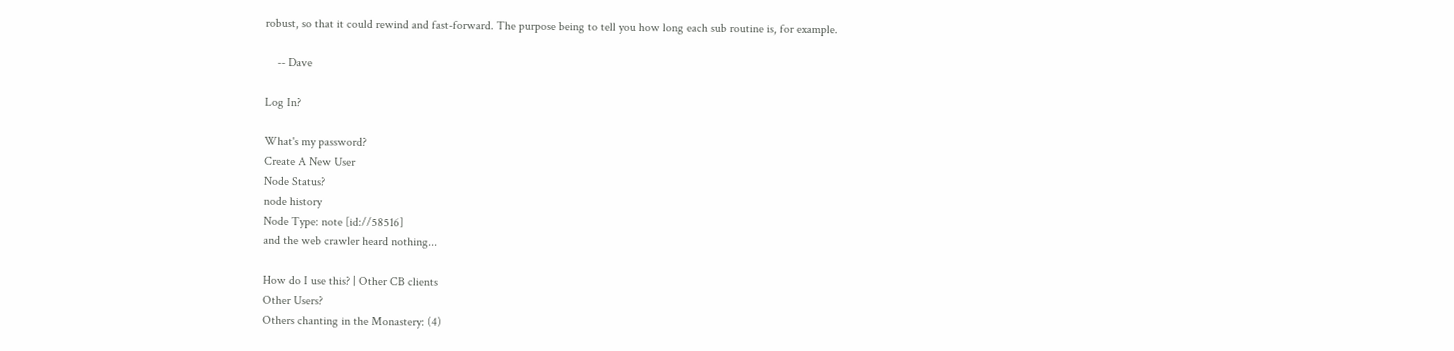robust, so that it could rewind and fast-forward. The purpose being to tell you how long each sub routine is, for example.

    -- Dave

Log In?

What's my password?
Create A New User
Node Status?
node history
Node Type: note [id://58516]
and the web crawler heard nothing...

How do I use this? | Other CB clients
Other Users?
Others chanting in the Monastery: (4)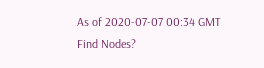As of 2020-07-07 00:34 GMT
Find Nodes?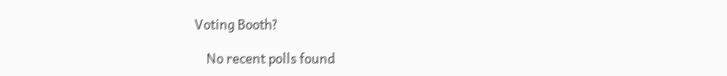Voting Booth?

    No recent polls found